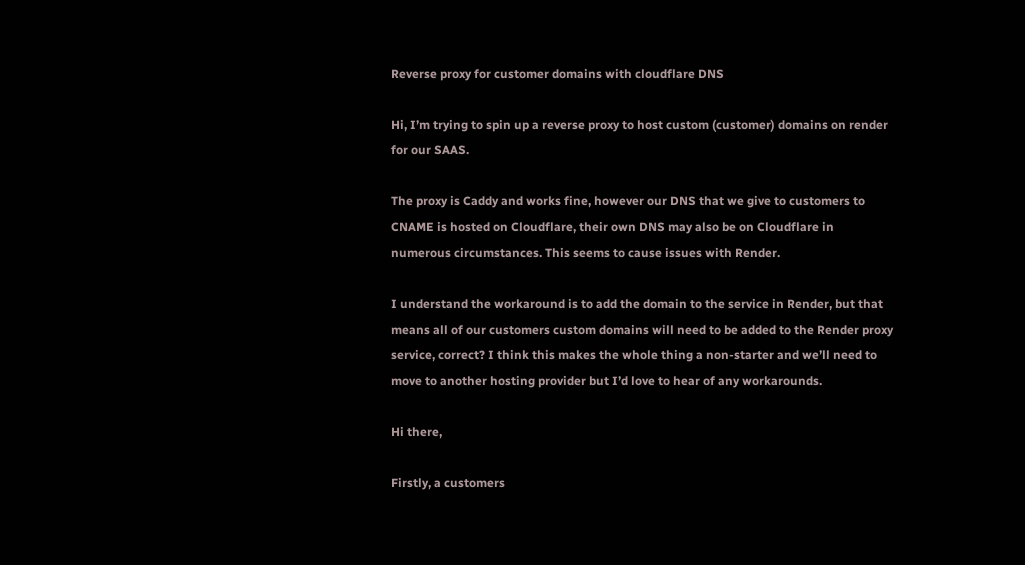Reverse proxy for customer domains with cloudflare DNS

Hi, I’m trying to spin up a reverse proxy to host custom (customer) domains on render for our SAAS.

The proxy is Caddy and works fine, however our DNS that we give to customers to CNAME is hosted on Cloudflare, their own DNS may also be on Cloudflare in numerous circumstances. This seems to cause issues with Render.

I understand the workaround is to add the domain to the service in Render, but that means all of our customers custom domains will need to be added to the Render proxy service, correct? I think this makes the whole thing a non-starter and we’ll need to move to another hosting provider but I’d love to hear of any workarounds.

Hi there,

Firstly, a customers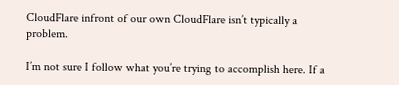CloudFlare infront of our own CloudFlare isn’t typically a problem.

I’m not sure I follow what you’re trying to accomplish here. If a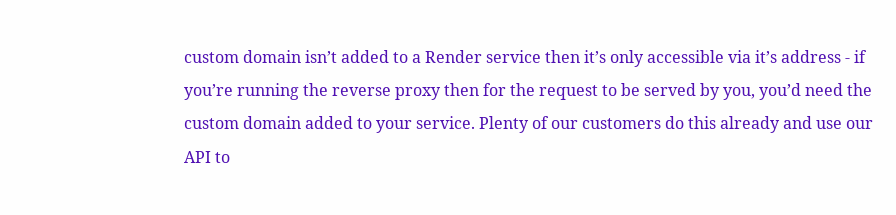custom domain isn’t added to a Render service then it’s only accessible via it’s address - if you’re running the reverse proxy then for the request to be served by you, you’d need the custom domain added to your service. Plenty of our customers do this already and use our API to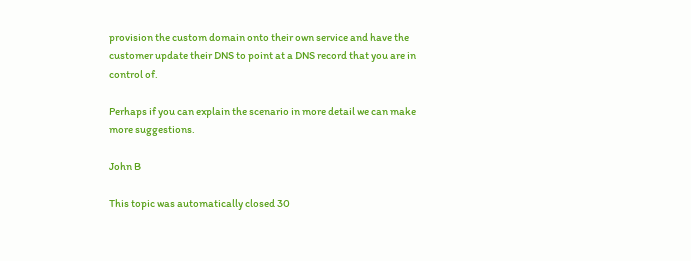provision the custom domain onto their own service and have the customer update their DNS to point at a DNS record that you are in control of.

Perhaps if you can explain the scenario in more detail we can make more suggestions.

John B

This topic was automatically closed 30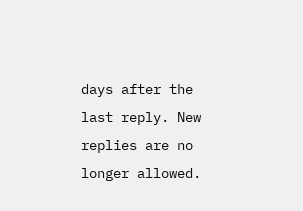days after the last reply. New replies are no longer allowed.